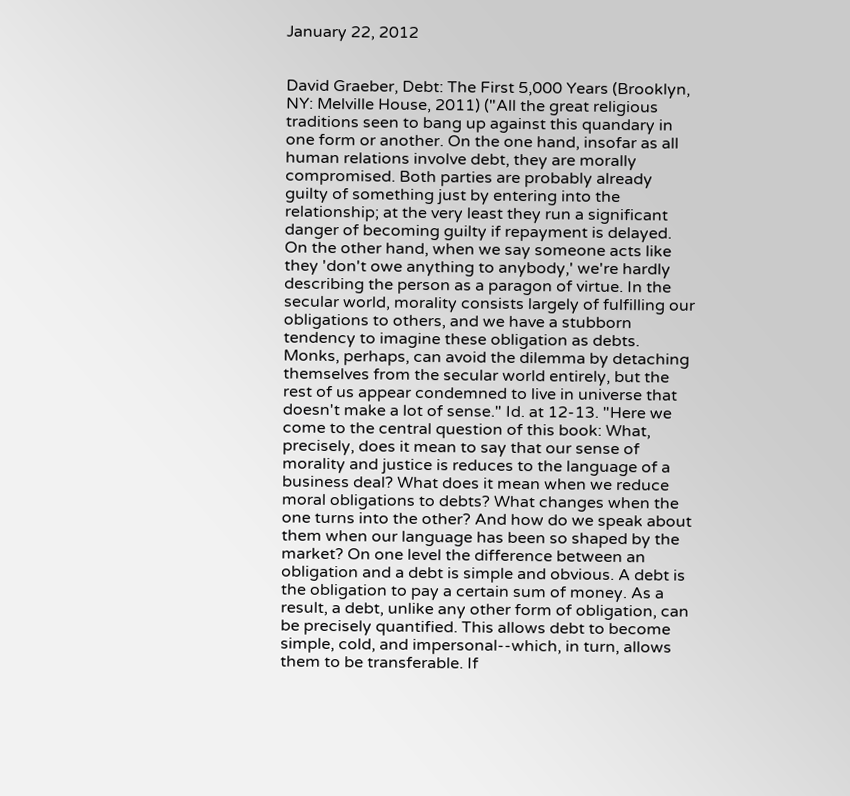January 22, 2012


David Graeber, Debt: The First 5,000 Years (Brooklyn, NY: Melville House, 2011) ("All the great religious traditions seen to bang up against this quandary in one form or another. On the one hand, insofar as all human relations involve debt, they are morally compromised. Both parties are probably already guilty of something just by entering into the relationship; at the very least they run a significant danger of becoming guilty if repayment is delayed. On the other hand, when we say someone acts like they 'don't owe anything to anybody,' we're hardly describing the person as a paragon of virtue. In the secular world, morality consists largely of fulfilling our obligations to others, and we have a stubborn tendency to imagine these obligation as debts. Monks, perhaps, can avoid the dilemma by detaching themselves from the secular world entirely, but the rest of us appear condemned to live in universe that doesn't make a lot of sense." Id. at 12-13. "Here we come to the central question of this book: What, precisely, does it mean to say that our sense of morality and justice is reduces to the language of a business deal? What does it mean when we reduce moral obligations to debts? What changes when the one turns into the other? And how do we speak about them when our language has been so shaped by the market? On one level the difference between an obligation and a debt is simple and obvious. A debt is the obligation to pay a certain sum of money. As a result, a debt, unlike any other form of obligation, can be precisely quantified. This allows debt to become simple, cold, and impersonal--which, in turn, allows them to be transferable. If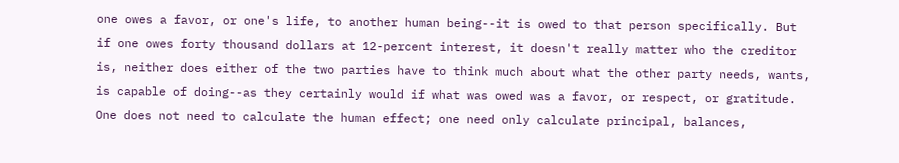one owes a favor, or one's life, to another human being--it is owed to that person specifically. But if one owes forty thousand dollars at 12-percent interest, it doesn't really matter who the creditor is, neither does either of the two parties have to think much about what the other party needs, wants, is capable of doing--as they certainly would if what was owed was a favor, or respect, or gratitude. One does not need to calculate the human effect; one need only calculate principal, balances,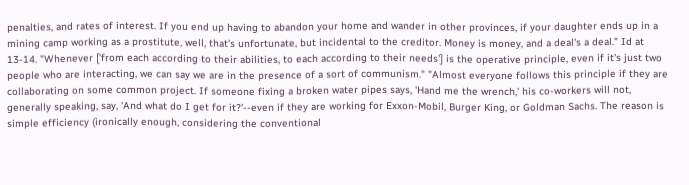penalties, and rates of interest. If you end up having to abandon your home and wander in other provinces, if your daughter ends up in a mining camp working as a prostitute, well, that's unfortunate, but incidental to the creditor. Money is money, and a deal's a deal." Id at 13-14. "Whenever ['from each according to their abilities, to each according to their needs'] is the operative principle, even if it's just two people who are interacting, we can say we are in the presence of a sort of communism." "Almost everyone follows this principle if they are collaborating on some common project. If someone fixing a broken water pipes says, 'Hand me the wrench,' his co-workers will not, generally speaking, say, 'And what do I get for it?'--even if they are working for Exxon-Mobil, Burger King, or Goldman Sachs. The reason is simple efficiency (ironically enough, considering the conventional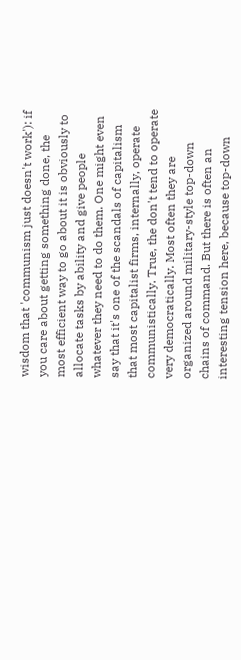wisdom that 'communism just doesn't work'): if you care about getting something done, the most efficient way to go about it is obviously to allocate tasks by ability and give people whatever they need to do them. One might even say that it's one of the scandals of capitalism that most capitalist firms, internally, operate communistically. True, the don't tend to operate very democratically. Most often they are organized around military-style top-down chains of command. But there is often an interesting tension here, because top-down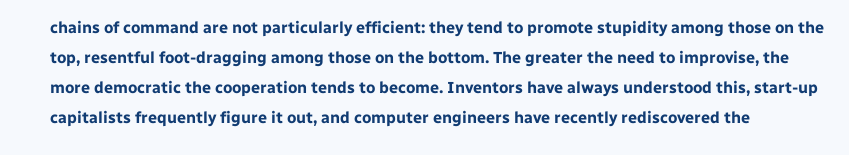chains of command are not particularly efficient: they tend to promote stupidity among those on the top, resentful foot-dragging among those on the bottom. The greater the need to improvise, the more democratic the cooperation tends to become. Inventors have always understood this, start-up capitalists frequently figure it out, and computer engineers have recently rediscovered the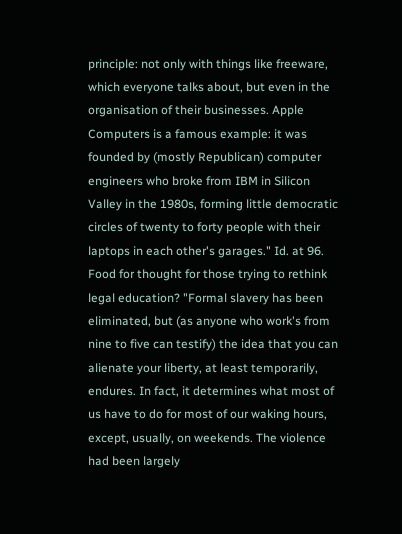principle: not only with things like freeware, which everyone talks about, but even in the organisation of their businesses. Apple Computers is a famous example: it was founded by (mostly Republican) computer engineers who broke from IBM in Silicon Valley in the 1980s, forming little democratic circles of twenty to forty people with their laptops in each other's garages." Id. at 96. Food for thought for those trying to rethink legal education? "Formal slavery has been eliminated, but (as anyone who work's from nine to five can testify) the idea that you can alienate your liberty, at least temporarily, endures. In fact, it determines what most of us have to do for most of our waking hours, except, usually, on weekends. The violence had been largely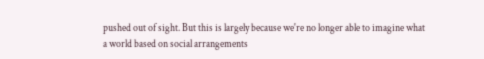pushed out of sight. But this is largely because we're no longer able to imagine what a world based on social arrangements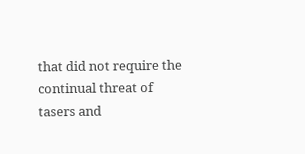that did not require the continual threat of tasers and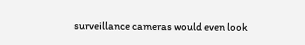surveillance cameras would even look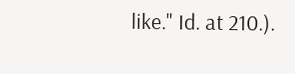like." Id. at 210.).